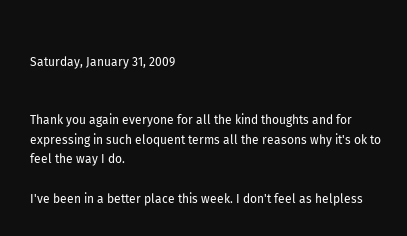Saturday, January 31, 2009


Thank you again everyone for all the kind thoughts and for expressing in such eloquent terms all the reasons why it's ok to feel the way I do.

I've been in a better place this week. I don't feel as helpless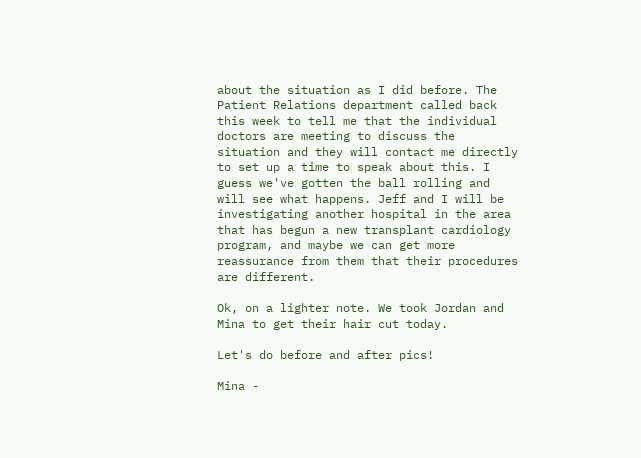about the situation as I did before. The Patient Relations department called back this week to tell me that the individual doctors are meeting to discuss the situation and they will contact me directly to set up a time to speak about this. I guess we've gotten the ball rolling and will see what happens. Jeff and I will be investigating another hospital in the area that has begun a new transplant cardiology program, and maybe we can get more reassurance from them that their procedures are different.

Ok, on a lighter note. We took Jordan and Mina to get their hair cut today.

Let's do before and after pics!

Mina -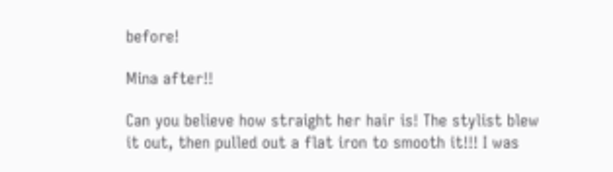before!

Mina after!!

Can you believe how straight her hair is! The stylist blew it out, then pulled out a flat iron to smooth it!!! I was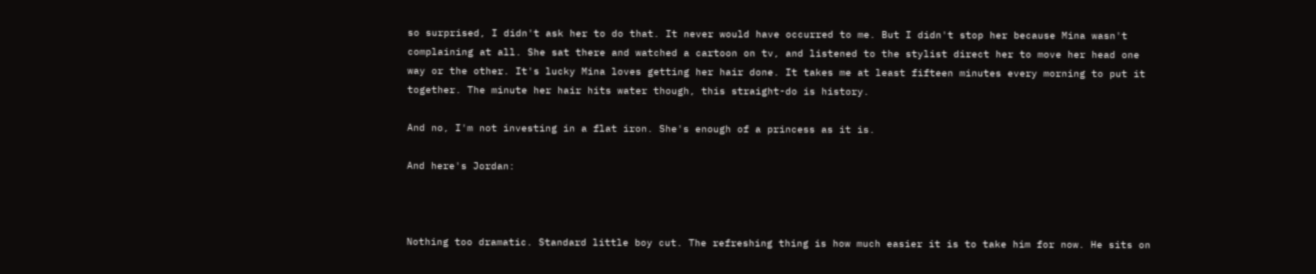so surprised, I didn't ask her to do that. It never would have occurred to me. But I didn't stop her because Mina wasn't complaining at all. She sat there and watched a cartoon on tv, and listened to the stylist direct her to move her head one way or the other. It's lucky Mina loves getting her hair done. It takes me at least fifteen minutes every morning to put it together. The minute her hair hits water though, this straight-do is history.

And no, I'm not investing in a flat iron. She's enough of a princess as it is.

And here's Jordan:



Nothing too dramatic. Standard little boy cut. The refreshing thing is how much easier it is to take him for now. He sits on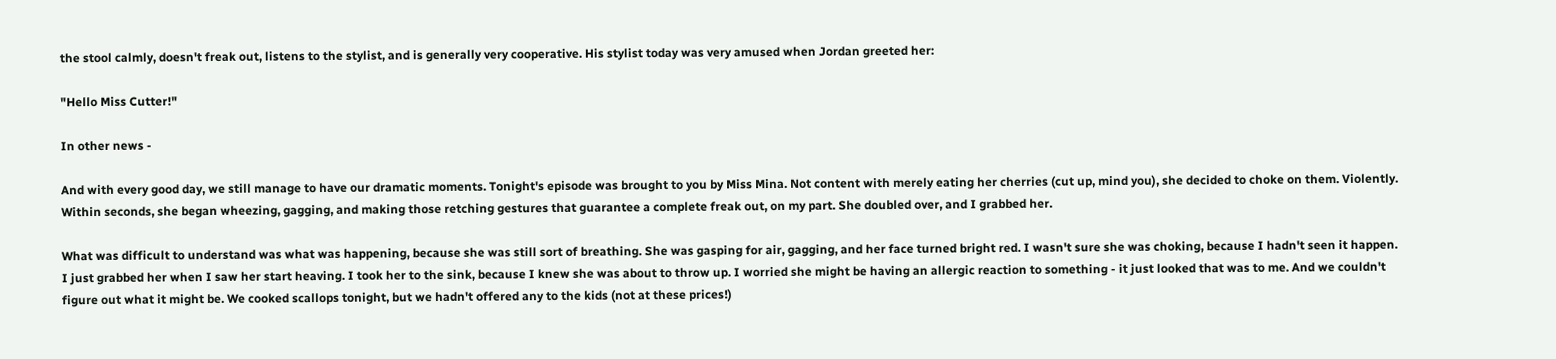the stool calmly, doesn't freak out, listens to the stylist, and is generally very cooperative. His stylist today was very amused when Jordan greeted her:

"Hello Miss Cutter!"

In other news -

And with every good day, we still manage to have our dramatic moments. Tonight's episode was brought to you by Miss Mina. Not content with merely eating her cherries (cut up, mind you), she decided to choke on them. Violently. Within seconds, she began wheezing, gagging, and making those retching gestures that guarantee a complete freak out, on my part. She doubled over, and I grabbed her.

What was difficult to understand was what was happening, because she was still sort of breathing. She was gasping for air, gagging, and her face turned bright red. I wasn't sure she was choking, because I hadn't seen it happen. I just grabbed her when I saw her start heaving. I took her to the sink, because I knew she was about to throw up. I worried she might be having an allergic reaction to something - it just looked that was to me. And we couldn't figure out what it might be. We cooked scallops tonight, but we hadn't offered any to the kids (not at these prices!)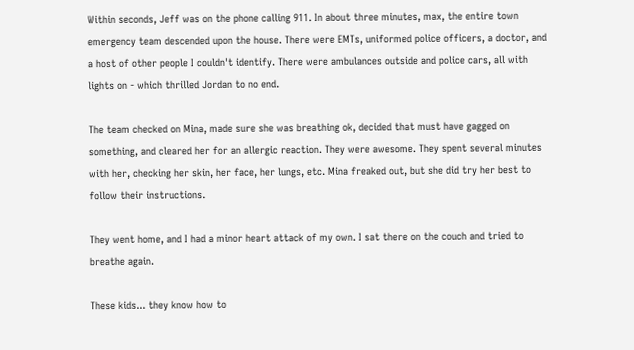Within seconds, Jeff was on the phone calling 911. In about three minutes, max, the entire town emergency team descended upon the house. There were EMTs, uniformed police officers, a doctor, and a host of other people I couldn't identify. There were ambulances outside and police cars, all with lights on - which thrilled Jordan to no end.

The team checked on Mina, made sure she was breathing ok, decided that must have gagged on something, and cleared her for an allergic reaction. They were awesome. They spent several minutes with her, checking her skin, her face, her lungs, etc. Mina freaked out, but she did try her best to follow their instructions.

They went home, and I had a minor heart attack of my own. I sat there on the couch and tried to breathe again.

These kids... they know how to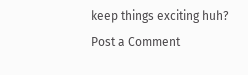keep things exciting huh?
Post a Comment